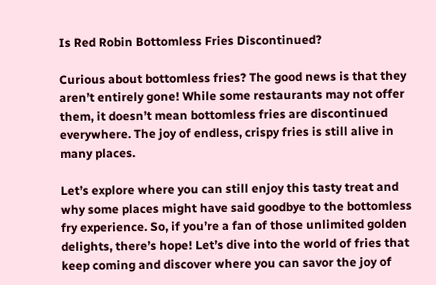Is Red Robin Bottomless Fries Discontinued?

Curious about bottomless fries? The good news is that they aren’t entirely gone! While some restaurants may not offer them, it doesn’t mean bottomless fries are discontinued everywhere. The joy of endless, crispy fries is still alive in many places.

Let’s explore where you can still enjoy this tasty treat and why some places might have said goodbye to the bottomless fry experience. So, if you’re a fan of those unlimited golden delights, there’s hope! Let’s dive into the world of fries that keep coming and discover where you can savor the joy of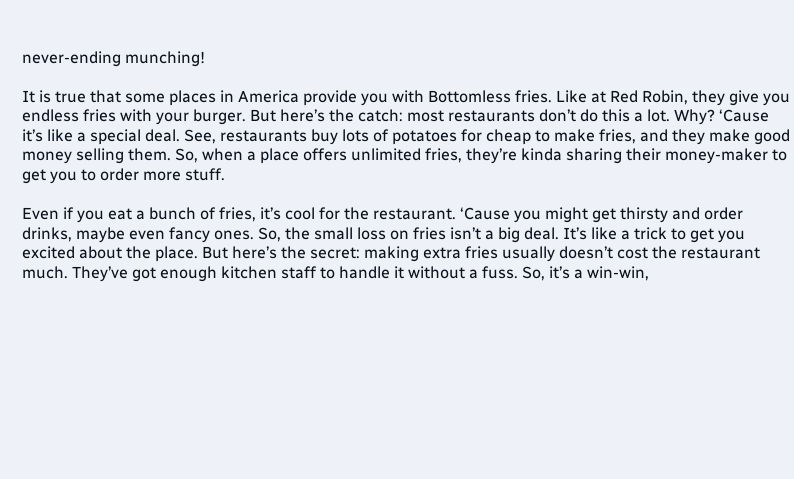never-ending munching!

It is true that some places in America provide you with Bottomless fries. Like at Red Robin, they give you endless fries with your burger. But here’s the catch: most restaurants don’t do this a lot. Why? ‘Cause it’s like a special deal. See, restaurants buy lots of potatoes for cheap to make fries, and they make good money selling them. So, when a place offers unlimited fries, they’re kinda sharing their money-maker to get you to order more stuff.

Even if you eat a bunch of fries, it’s cool for the restaurant. ‘Cause you might get thirsty and order drinks, maybe even fancy ones. So, the small loss on fries isn’t a big deal. It’s like a trick to get you excited about the place. But here’s the secret: making extra fries usually doesn’t cost the restaurant much. They’ve got enough kitchen staff to handle it without a fuss. So, it’s a win-win,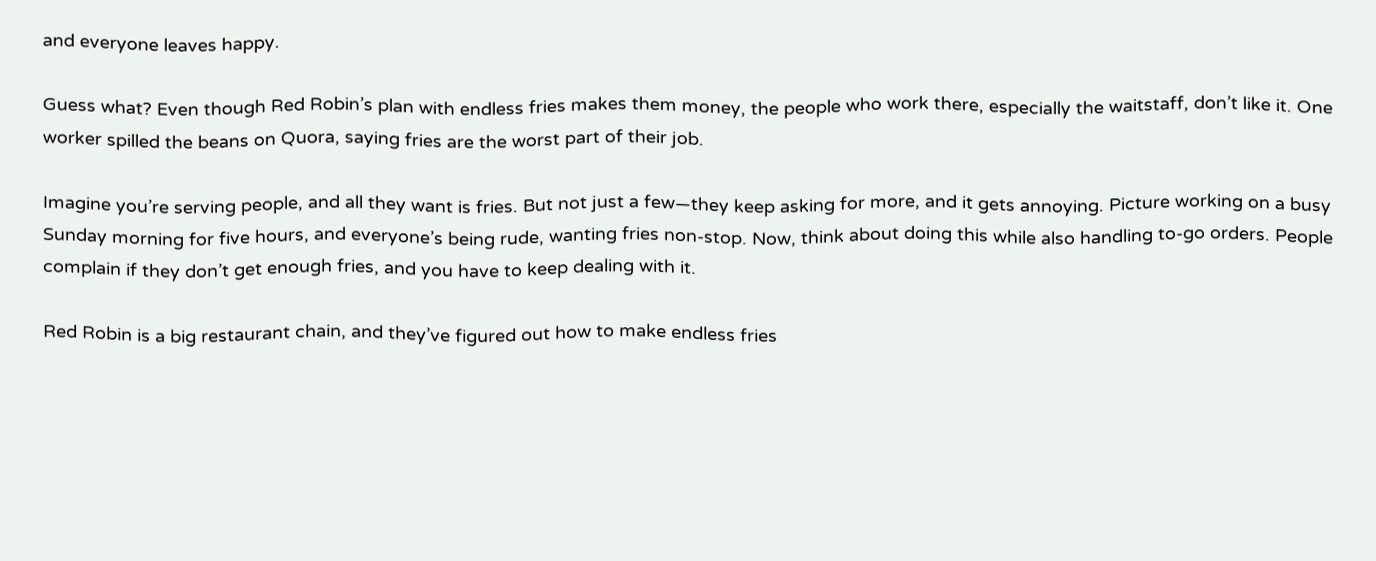and everyone leaves happy.

Guess what? Even though Red Robin’s plan with endless fries makes them money, the people who work there, especially the waitstaff, don’t like it. One worker spilled the beans on Quora, saying fries are the worst part of their job.

Imagine you’re serving people, and all they want is fries. But not just a few—they keep asking for more, and it gets annoying. Picture working on a busy Sunday morning for five hours, and everyone’s being rude, wanting fries non-stop. Now, think about doing this while also handling to-go orders. People complain if they don’t get enough fries, and you have to keep dealing with it.

Red Robin is a big restaurant chain, and they’ve figured out how to make endless fries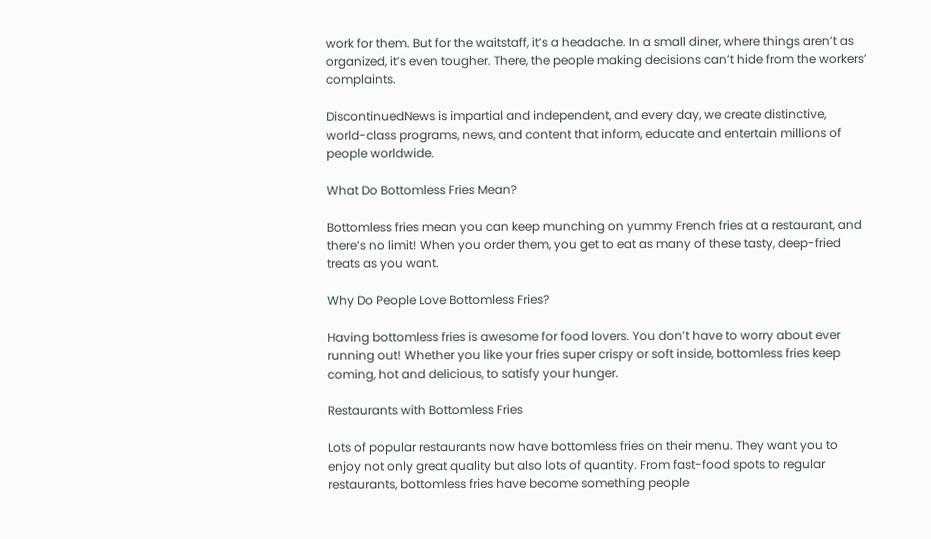work for them. But for the waitstaff, it’s a headache. In a small diner, where things aren’t as organized, it’s even tougher. There, the people making decisions can’t hide from the workers’ complaints.

DiscontinuedNews is impartial and independent, and every day, we create distinctive, world-class programs, news, and content that inform, educate and entertain millions of people worldwide.

What Do Bottomless Fries Mean?

Bottomless fries mean you can keep munching on yummy French fries at a restaurant, and there’s no limit! When you order them, you get to eat as many of these tasty, deep-fried treats as you want.

Why Do People Love Bottomless Fries?

Having bottomless fries is awesome for food lovers. You don’t have to worry about ever running out! Whether you like your fries super crispy or soft inside, bottomless fries keep coming, hot and delicious, to satisfy your hunger.

Restaurants with Bottomless Fries

Lots of popular restaurants now have bottomless fries on their menu. They want you to enjoy not only great quality but also lots of quantity. From fast-food spots to regular restaurants, bottomless fries have become something people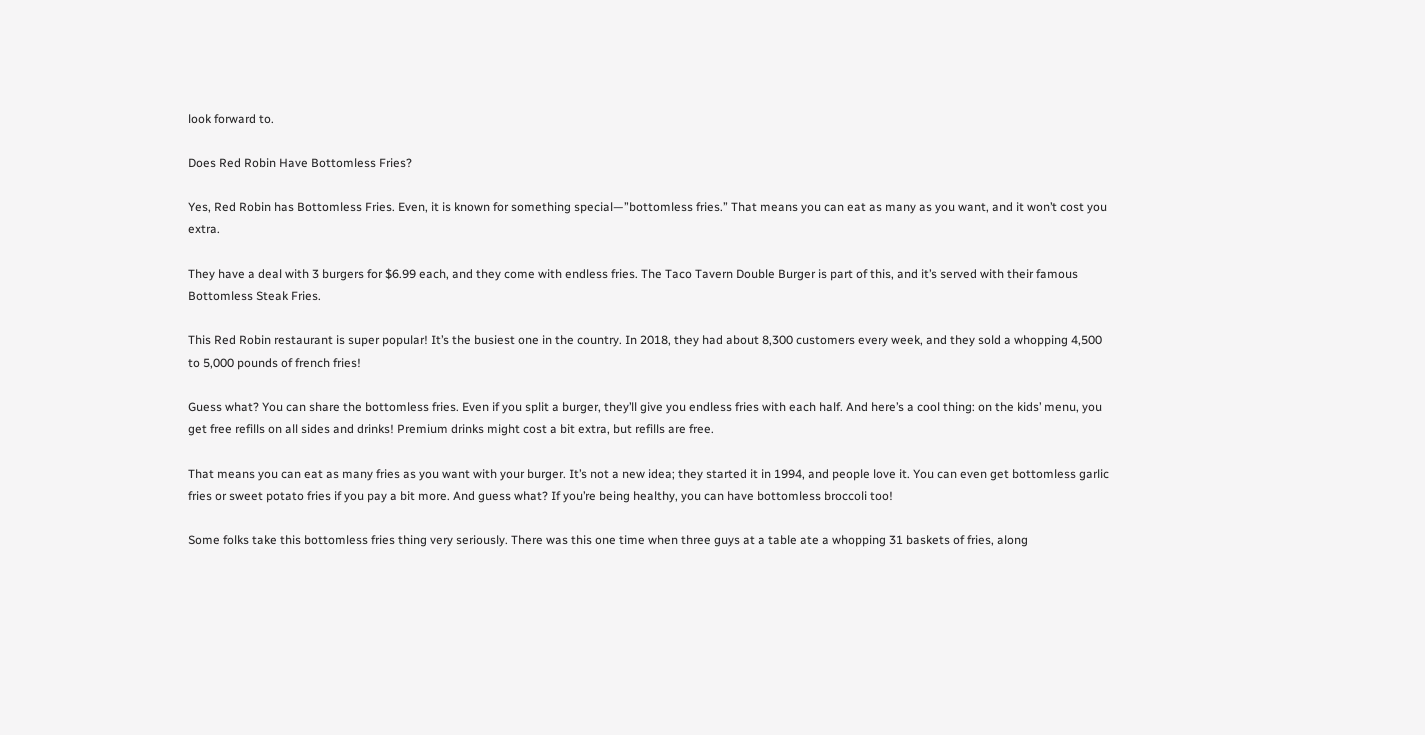look forward to.

Does Red Robin Have Bottomless Fries?

Yes, Red Robin has Bottomless Fries. Even, it is known for something special—”bottomless fries.” That means you can eat as many as you want, and it won’t cost you extra.

They have a deal with 3 burgers for $6.99 each, and they come with endless fries. The Taco Tavern Double Burger is part of this, and it’s served with their famous Bottomless Steak Fries.

This Red Robin restaurant is super popular! It’s the busiest one in the country. In 2018, they had about 8,300 customers every week, and they sold a whopping 4,500 to 5,000 pounds of french fries!

Guess what? You can share the bottomless fries. Even if you split a burger, they’ll give you endless fries with each half. And here’s a cool thing: on the kids’ menu, you get free refills on all sides and drinks! Premium drinks might cost a bit extra, but refills are free.

That means you can eat as many fries as you want with your burger. It’s not a new idea; they started it in 1994, and people love it. You can even get bottomless garlic fries or sweet potato fries if you pay a bit more. And guess what? If you’re being healthy, you can have bottomless broccoli too!

Some folks take this bottomless fries thing very seriously. There was this one time when three guys at a table ate a whopping 31 baskets of fries, along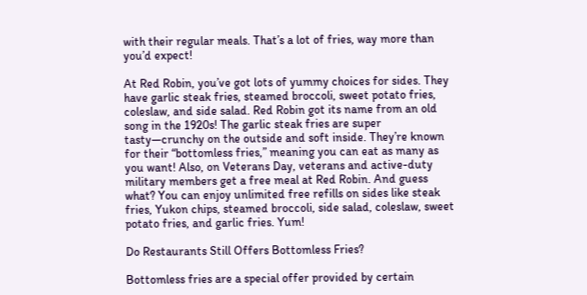with their regular meals. That’s a lot of fries, way more than you’d expect!

At Red Robin, you’ve got lots of yummy choices for sides. They have garlic steak fries, steamed broccoli, sweet potato fries, coleslaw, and side salad. Red Robin got its name from an old song in the 1920s! The garlic steak fries are super tasty—crunchy on the outside and soft inside. They’re known for their “bottomless fries,” meaning you can eat as many as you want! Also, on Veterans Day, veterans and active-duty military members get a free meal at Red Robin. And guess what? You can enjoy unlimited free refills on sides like steak fries, Yukon chips, steamed broccoli, side salad, coleslaw, sweet potato fries, and garlic fries. Yum!

Do Restaurants Still Offers Bottomless Fries?

Bottomless fries are a special offer provided by certain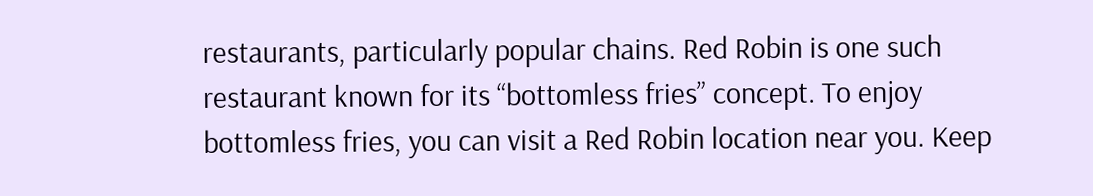restaurants, particularly popular chains. Red Robin is one such restaurant known for its “bottomless fries” concept. To enjoy bottomless fries, you can visit a Red Robin location near you. Keep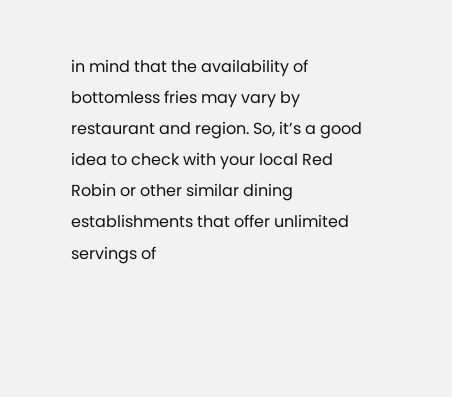in mind that the availability of bottomless fries may vary by restaurant and region. So, it’s a good idea to check with your local Red Robin or other similar dining establishments that offer unlimited servings of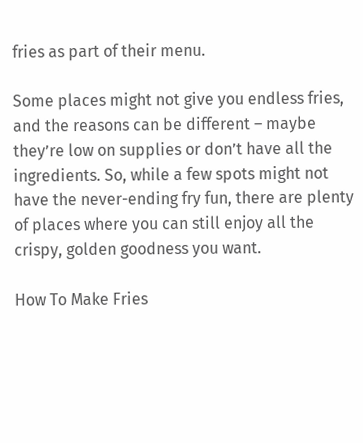fries as part of their menu.

Some places might not give you endless fries, and the reasons can be different – maybe they’re low on supplies or don’t have all the ingredients. So, while a few spots might not have the never-ending fry fun, there are plenty of places where you can still enjoy all the crispy, golden goodness you want.

How To Make Fries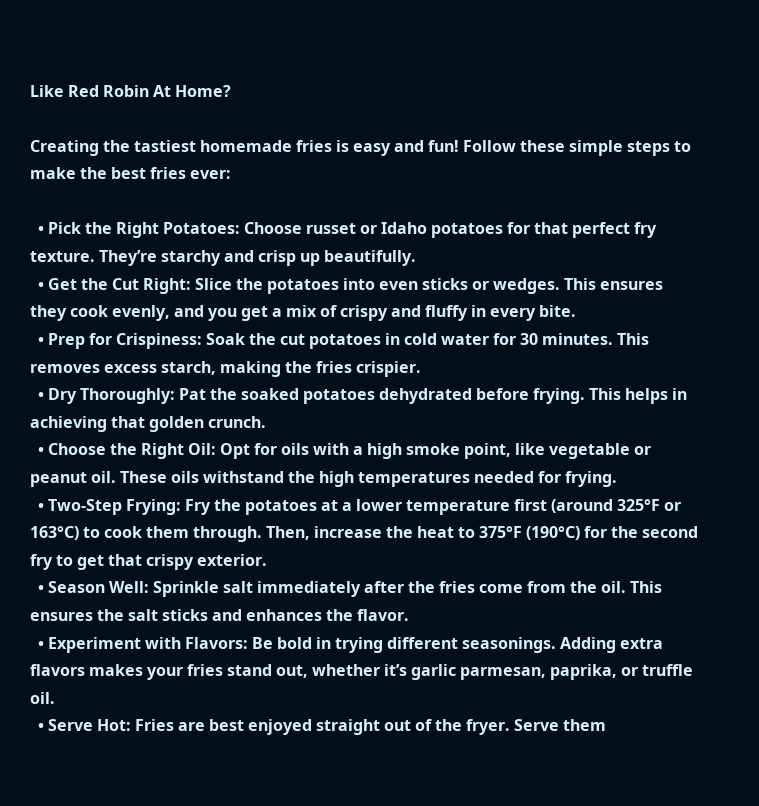Like Red Robin At Home?

Creating the tastiest homemade fries is easy and fun! Follow these simple steps to make the best fries ever:

  • Pick the Right Potatoes: Choose russet or Idaho potatoes for that perfect fry texture. They’re starchy and crisp up beautifully.
  • Get the Cut Right: Slice the potatoes into even sticks or wedges. This ensures they cook evenly, and you get a mix of crispy and fluffy in every bite.
  • Prep for Crispiness: Soak the cut potatoes in cold water for 30 minutes. This removes excess starch, making the fries crispier.
  • Dry Thoroughly: Pat the soaked potatoes dehydrated before frying. This helps in achieving that golden crunch.
  • Choose the Right Oil: Opt for oils with a high smoke point, like vegetable or peanut oil. These oils withstand the high temperatures needed for frying.
  • Two-Step Frying: Fry the potatoes at a lower temperature first (around 325°F or 163°C) to cook them through. Then, increase the heat to 375°F (190°C) for the second fry to get that crispy exterior.
  • Season Well: Sprinkle salt immediately after the fries come from the oil. This ensures the salt sticks and enhances the flavor.
  • Experiment with Flavors: Be bold in trying different seasonings. Adding extra flavors makes your fries stand out, whether it’s garlic parmesan, paprika, or truffle oil.
  • Serve Hot: Fries are best enjoyed straight out of the fryer. Serve them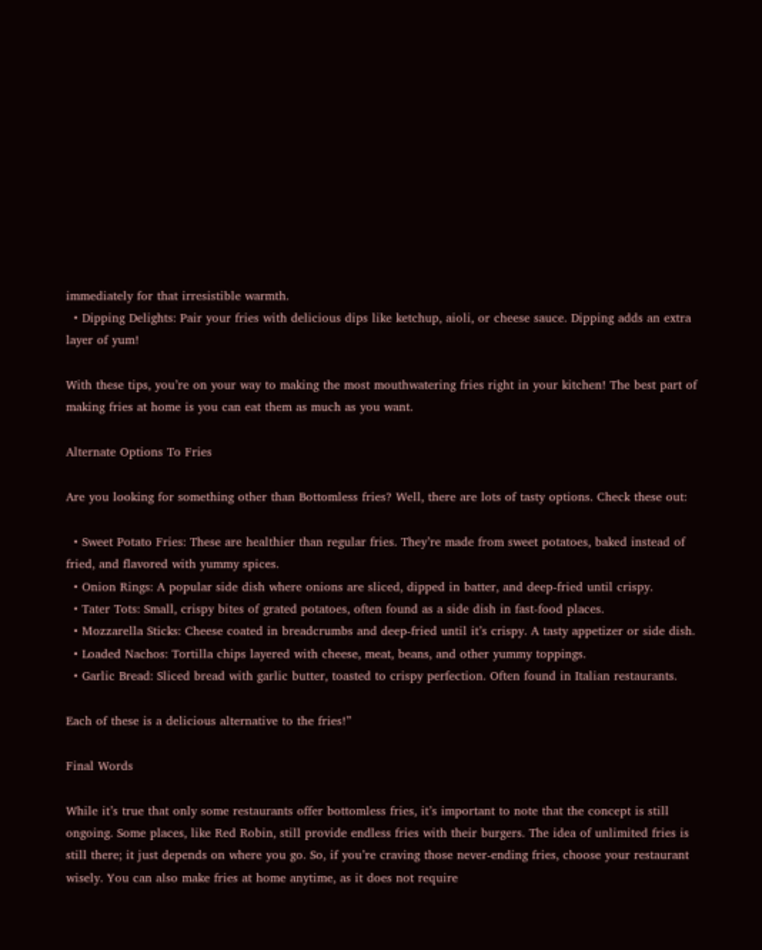immediately for that irresistible warmth.
  • Dipping Delights: Pair your fries with delicious dips like ketchup, aioli, or cheese sauce. Dipping adds an extra layer of yum!

With these tips, you’re on your way to making the most mouthwatering fries right in your kitchen! The best part of making fries at home is you can eat them as much as you want.

Alternate Options To Fries

Are you looking for something other than Bottomless fries? Well, there are lots of tasty options. Check these out:

  • Sweet Potato Fries: These are healthier than regular fries. They’re made from sweet potatoes, baked instead of fried, and flavored with yummy spices.
  • Onion Rings: A popular side dish where onions are sliced, dipped in batter, and deep-fried until crispy.
  • Tater Tots: Small, crispy bites of grated potatoes, often found as a side dish in fast-food places.
  • Mozzarella Sticks: Cheese coated in breadcrumbs and deep-fried until it’s crispy. A tasty appetizer or side dish.
  • Loaded Nachos: Tortilla chips layered with cheese, meat, beans, and other yummy toppings.
  • Garlic Bread: Sliced bread with garlic butter, toasted to crispy perfection. Often found in Italian restaurants.

Each of these is a delicious alternative to the fries!”

Final Words

While it’s true that only some restaurants offer bottomless fries, it’s important to note that the concept is still ongoing. Some places, like Red Robin, still provide endless fries with their burgers. The idea of unlimited fries is still there; it just depends on where you go. So, if you’re craving those never-ending fries, choose your restaurant wisely. You can also make fries at home anytime, as it does not require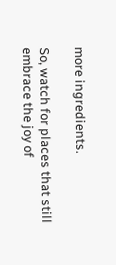more ingredients.

So, watch for places that still embrace the joy of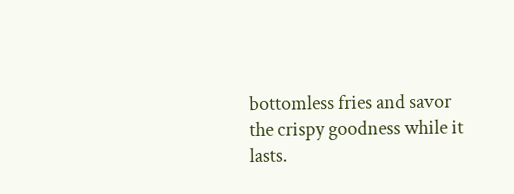bottomless fries and savor the crispy goodness while it lasts.